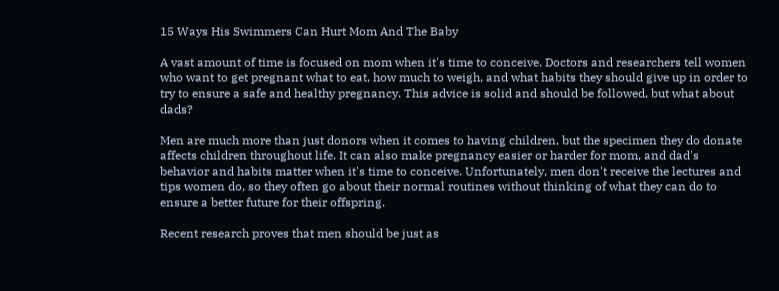15 Ways His Swimmers Can Hurt Mom And The Baby

A vast amount of time is focused on mom when it's time to conceive. Doctors and researchers tell women who want to get pregnant what to eat, how much to weigh, and what habits they should give up in order to try to ensure a safe and healthy pregnancy. This advice is solid and should be followed, but what about dads?

Men are much more than just donors when it comes to having children, but the specimen they do donate affects children throughout life. It can also make pregnancy easier or harder for mom, and dad's behavior and habits matter when it's time to conceive. Unfortunately, men don't receive the lectures and tips women do, so they often go about their normal routines without thinking of what they can do to ensure a better future for their offspring.

Recent research proves that men should be just as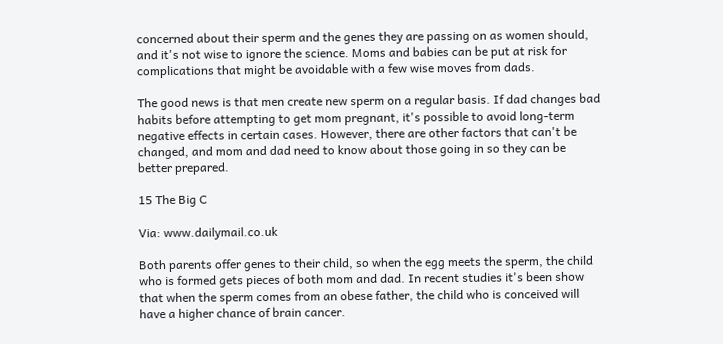concerned about their sperm and the genes they are passing on as women should, and it's not wise to ignore the science. Moms and babies can be put at risk for complications that might be avoidable with a few wise moves from dads.

The good news is that men create new sperm on a regular basis. If dad changes bad habits before attempting to get mom pregnant, it's possible to avoid long-term negative effects in certain cases. However, there are other factors that can't be changed, and mom and dad need to know about those going in so they can be better prepared.

15 The Big C

Via: www.dailymail.co.uk

Both parents offer genes to their child, so when the egg meets the sperm, the child who is formed gets pieces of both mom and dad. In recent studies it's been show that when the sperm comes from an obese father, the child who is conceived will have a higher chance of brain cancer.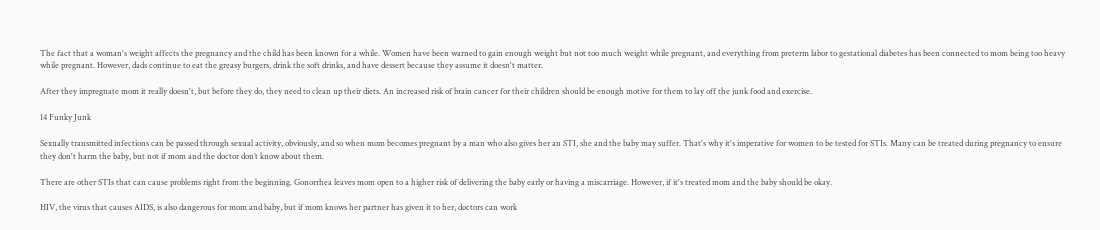The fact that a woman's weight affects the pregnancy and the child has been known for a while. Women have been warned to gain enough weight but not too much weight while pregnant, and everything from preterm labor to gestational diabetes has been connected to mom being too heavy while pregnant. However, dads continue to eat the greasy burgers, drink the soft drinks, and have dessert because they assume it doesn't matter.

After they impregnate mom it really doesn't, but before they do, they need to clean up their diets. An increased risk of brain cancer for their children should be enough motive for them to lay off the junk food and exercise.

14 Funky Junk

Sexually transmitted infections can be passed through sexual activity, obviously, and so when mom becomes pregnant by a man who also gives her an STI, she and the baby may suffer. That's why it's imperative for women to be tested for STIs. Many can be treated during pregnancy to ensure they don't harm the baby, but not if mom and the doctor don’t know about them.

There are other STIs that can cause problems right from the beginning. Gonorrhea leaves mom open to a higher risk of delivering the baby early or having a miscarriage. However, if it's treated mom and the baby should be okay.

HIV, the virus that causes AIDS, is also dangerous for mom and baby, but if mom knows her partner has given it to her, doctors can work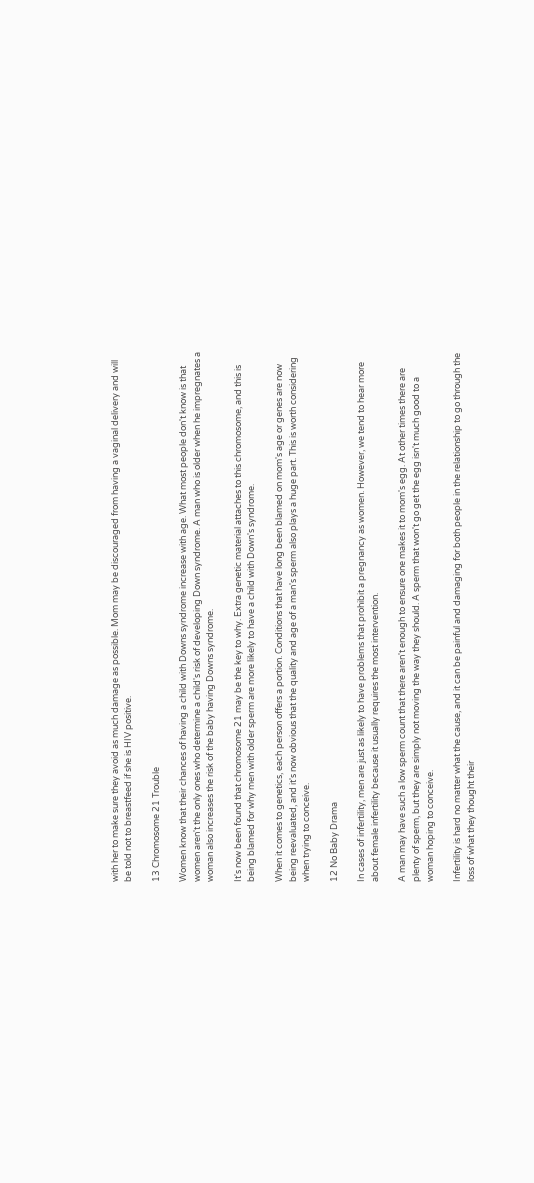with her to make sure they avoid as much damage as possible. Mom may be discouraged from having a vaginal delivery and will be told not to breastfeed if she is HIV positive.

13 Chromosome 21 Trouble

Women know that their chances of having a child with Downs syndrome increase with age. What most people don't know is that women aren't the only ones who determine a child's risk of developing Down syndrome. A man who is older when he impregnates a woman also increases the risk of the baby having Downs syndrome.

It's now been found that chromosome 21 may be the key to why. Extra genetic material attaches to this chromosome, and this is being blamed for why men with older sperm are more likely to have a child with Down's syndrome.

When it comes to genetics, each person offers a portion. Conditions that have long been blamed on mom's age or genes are now being reevaluated, and it's now obvious that the quality and age of a man's sperm also plays a huge part. This is worth considering when trying to conceive.

12 No Baby Drama

In cases of infertility, men are just as likely to have problems that prohibit a pregnancy as women. However, we tend to hear more about female infertility because it usually requires the most intervention.

A man may have such a low sperm count that there aren't enough to ensure one makes it to mom's egg. At other times there are plenty of sperm, but they are simply not moving the way they should. A sperm that won't go get the egg isn't much good to a woman hoping to conceive.

Infertility is hard no matter what the cause, and it can be painful and damaging for both people in the relationship to go through the loss of what they thought their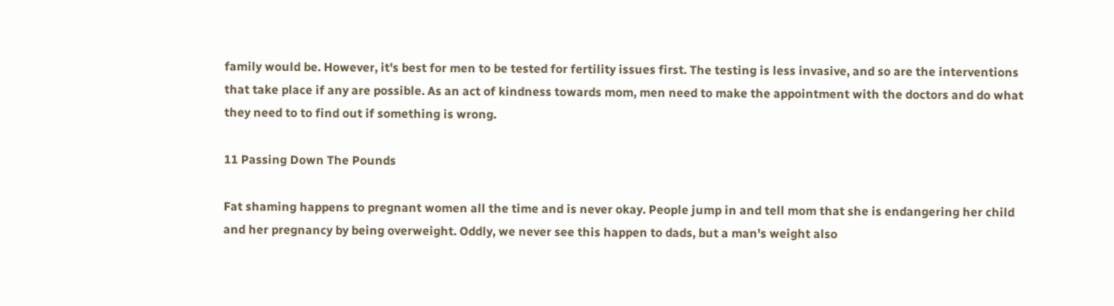family would be. However, it's best for men to be tested for fertility issues first. The testing is less invasive, and so are the interventions that take place if any are possible. As an act of kindness towards mom, men need to make the appointment with the doctors and do what they need to to find out if something is wrong.

11 Passing Down The Pounds

Fat shaming happens to pregnant women all the time and is never okay. People jump in and tell mom that she is endangering her child and her pregnancy by being overweight. Oddly, we never see this happen to dads, but a man's weight also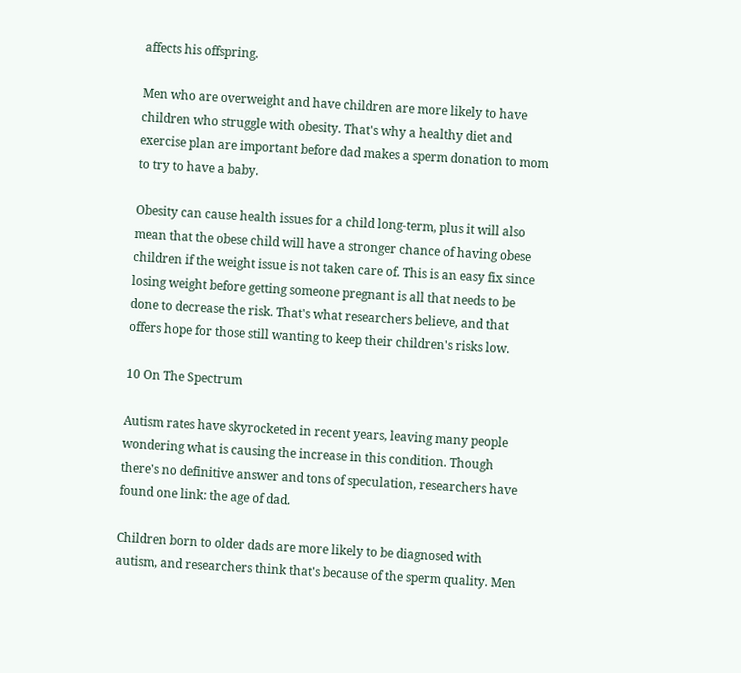affects his offspring.

Men who are overweight and have children are more likely to have children who struggle with obesity. That's why a healthy diet and exercise plan are important before dad makes a sperm donation to mom to try to have a baby.

Obesity can cause health issues for a child long-term, plus it will also mean that the obese child will have a stronger chance of having obese children if the weight issue is not taken care of. This is an easy fix since losing weight before getting someone pregnant is all that needs to be done to decrease the risk. That's what researchers believe, and that offers hope for those still wanting to keep their children's risks low.

10 On The Spectrum

Autism rates have skyrocketed in recent years, leaving many people wondering what is causing the increase in this condition. Though there's no definitive answer and tons of speculation, researchers have found one link: the age of dad.

Children born to older dads are more likely to be diagnosed with autism, and researchers think that's because of the sperm quality. Men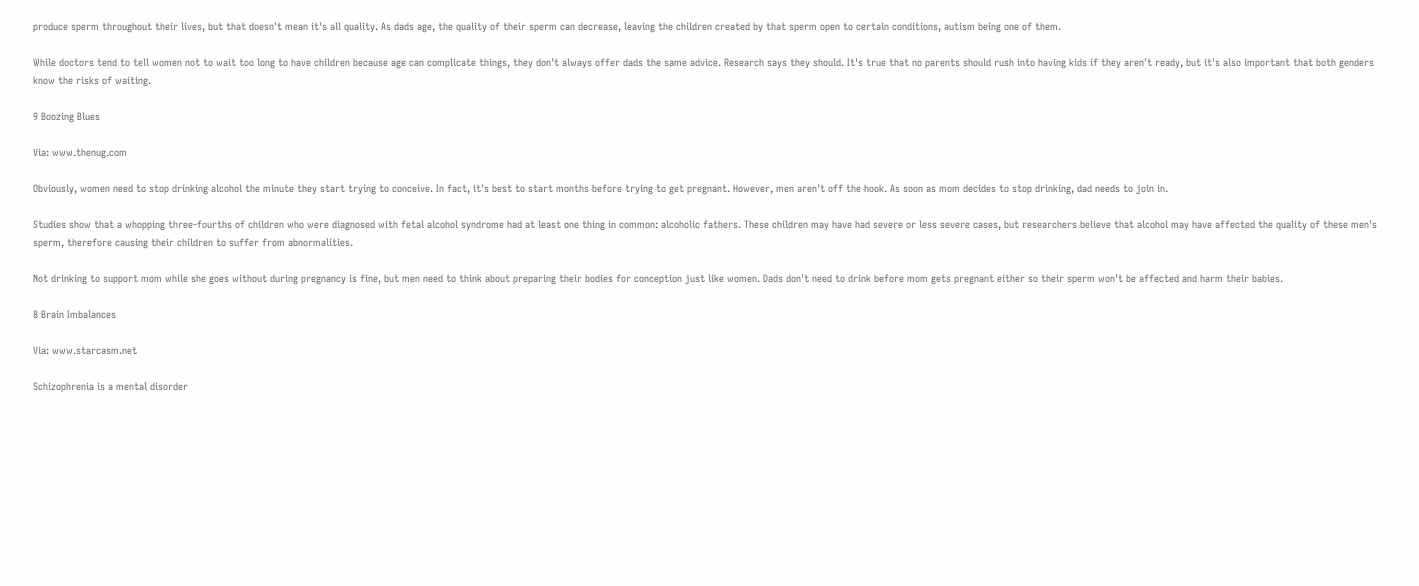produce sperm throughout their lives, but that doesn't mean it's all quality. As dads age, the quality of their sperm can decrease, leaving the children created by that sperm open to certain conditions, autism being one of them.

While doctors tend to tell women not to wait too long to have children because age can complicate things, they don't always offer dads the same advice. Research says they should. It's true that no parents should rush into having kids if they aren't ready, but it's also important that both genders know the risks of waiting.

9 Boozing Blues

Via: www.thenug.com

Obviously, women need to stop drinking alcohol the minute they start trying to conceive. In fact, it's best to start months before trying to get pregnant. However, men aren't off the hook. As soon as mom decides to stop drinking, dad needs to join in.

Studies show that a whopping three-fourths of children who were diagnosed with fetal alcohol syndrome had at least one thing in common: alcoholic fathers. These children may have had severe or less severe cases, but researchers believe that alcohol may have affected the quality of these men's sperm, therefore causing their children to suffer from abnormalities.

Not drinking to support mom while she goes without during pregnancy is fine, but men need to think about preparing their bodies for conception just like women. Dads don't need to drink before mom gets pregnant either so their sperm won't be affected and harm their babies.

8 Brain Imbalances

Via: www.starcasm.net

Schizophrenia is a mental disorder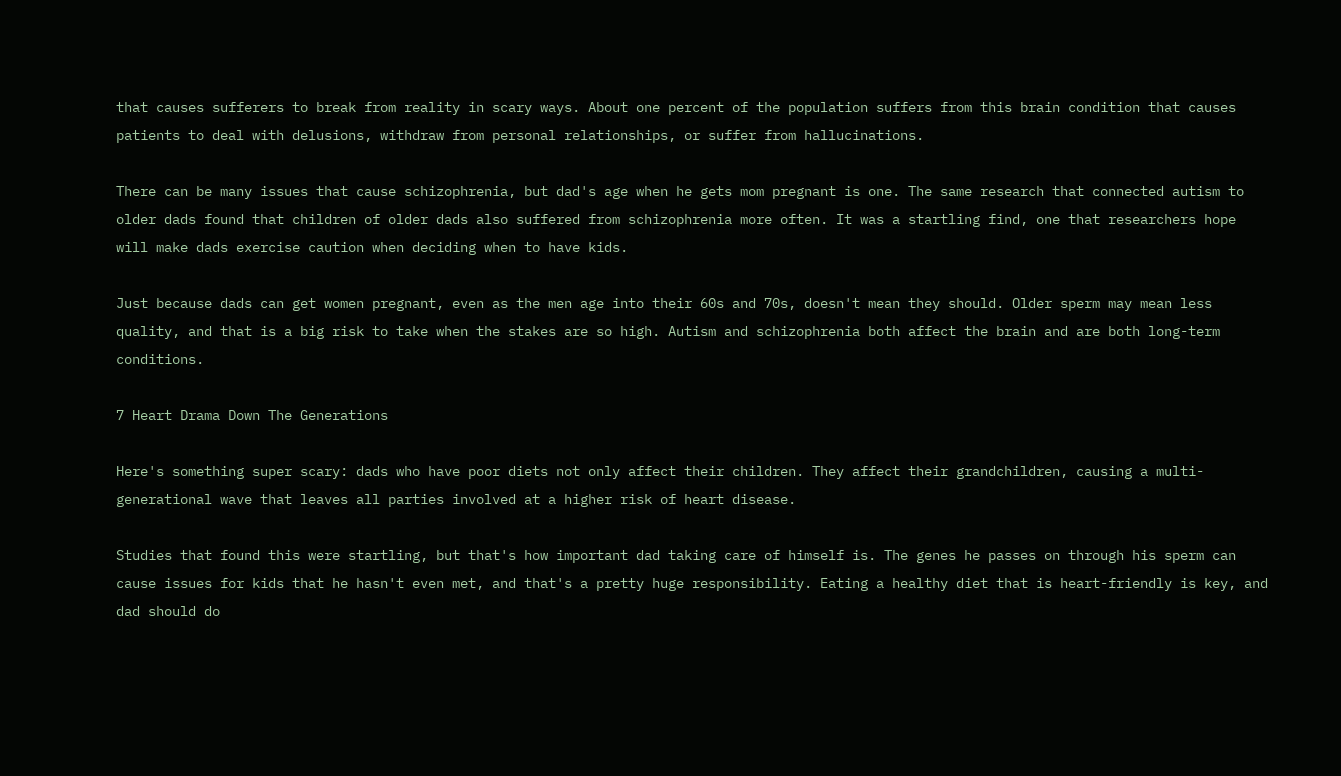that causes sufferers to break from reality in scary ways. About one percent of the population suffers from this brain condition that causes patients to deal with delusions, withdraw from personal relationships, or suffer from hallucinations.

There can be many issues that cause schizophrenia, but dad's age when he gets mom pregnant is one. The same research that connected autism to older dads found that children of older dads also suffered from schizophrenia more often. It was a startling find, one that researchers hope will make dads exercise caution when deciding when to have kids.

Just because dads can get women pregnant, even as the men age into their 60s and 70s, doesn't mean they should. Older sperm may mean less quality, and that is a big risk to take when the stakes are so high. Autism and schizophrenia both affect the brain and are both long-term conditions.

7 Heart Drama Down The Generations

Here's something super scary: dads who have poor diets not only affect their children. They affect their grandchildren, causing a multi-generational wave that leaves all parties involved at a higher risk of heart disease.

Studies that found this were startling, but that's how important dad taking care of himself is. The genes he passes on through his sperm can cause issues for kids that he hasn't even met, and that's a pretty huge responsibility. Eating a healthy diet that is heart-friendly is key, and dad should do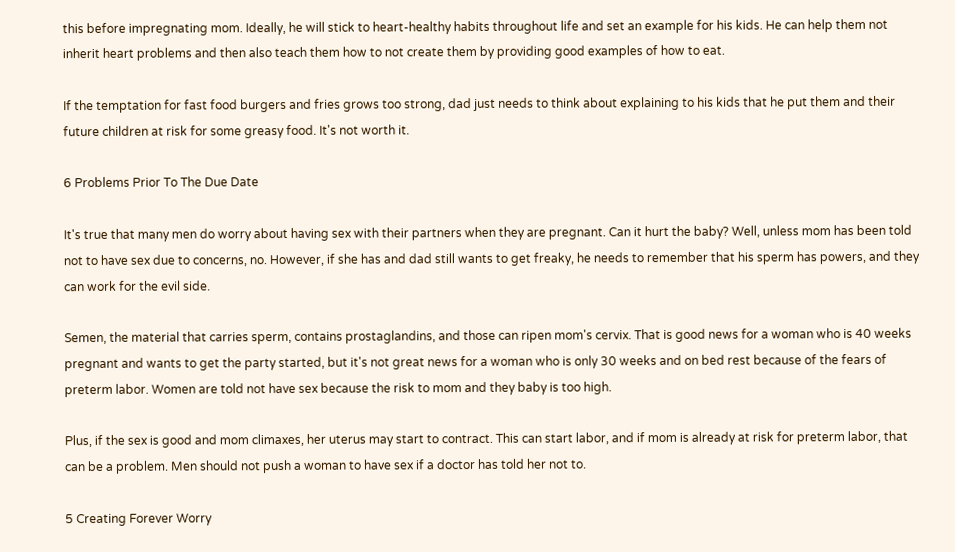this before impregnating mom. Ideally, he will stick to heart-healthy habits throughout life and set an example for his kids. He can help them not inherit heart problems and then also teach them how to not create them by providing good examples of how to eat.

If the temptation for fast food burgers and fries grows too strong, dad just needs to think about explaining to his kids that he put them and their future children at risk for some greasy food. It's not worth it.

6 Problems Prior To The Due Date

It's true that many men do worry about having sex with their partners when they are pregnant. Can it hurt the baby? Well, unless mom has been told not to have sex due to concerns, no. However, if she has and dad still wants to get freaky, he needs to remember that his sperm has powers, and they can work for the evil side.

Semen, the material that carries sperm, contains prostaglandins, and those can ripen mom's cervix. That is good news for a woman who is 40 weeks pregnant and wants to get the party started, but it's not great news for a woman who is only 30 weeks and on bed rest because of the fears of preterm labor. Women are told not have sex because the risk to mom and they baby is too high.

Plus, if the sex is good and mom climaxes, her uterus may start to contract. This can start labor, and if mom is already at risk for preterm labor, that can be a problem. Men should not push a woman to have sex if a doctor has told her not to.

5 Creating Forever Worry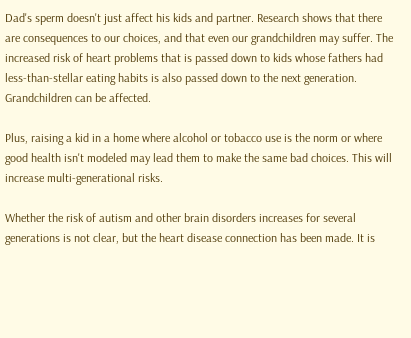Dad's sperm doesn't just affect his kids and partner. Research shows that there are consequences to our choices, and that even our grandchildren may suffer. The increased risk of heart problems that is passed down to kids whose fathers had less-than-stellar eating habits is also passed down to the next generation. Grandchildren can be affected.

Plus, raising a kid in a home where alcohol or tobacco use is the norm or where good health isn't modeled may lead them to make the same bad choices. This will increase multi-generational risks.

Whether the risk of autism and other brain disorders increases for several generations is not clear, but the heart disease connection has been made. It is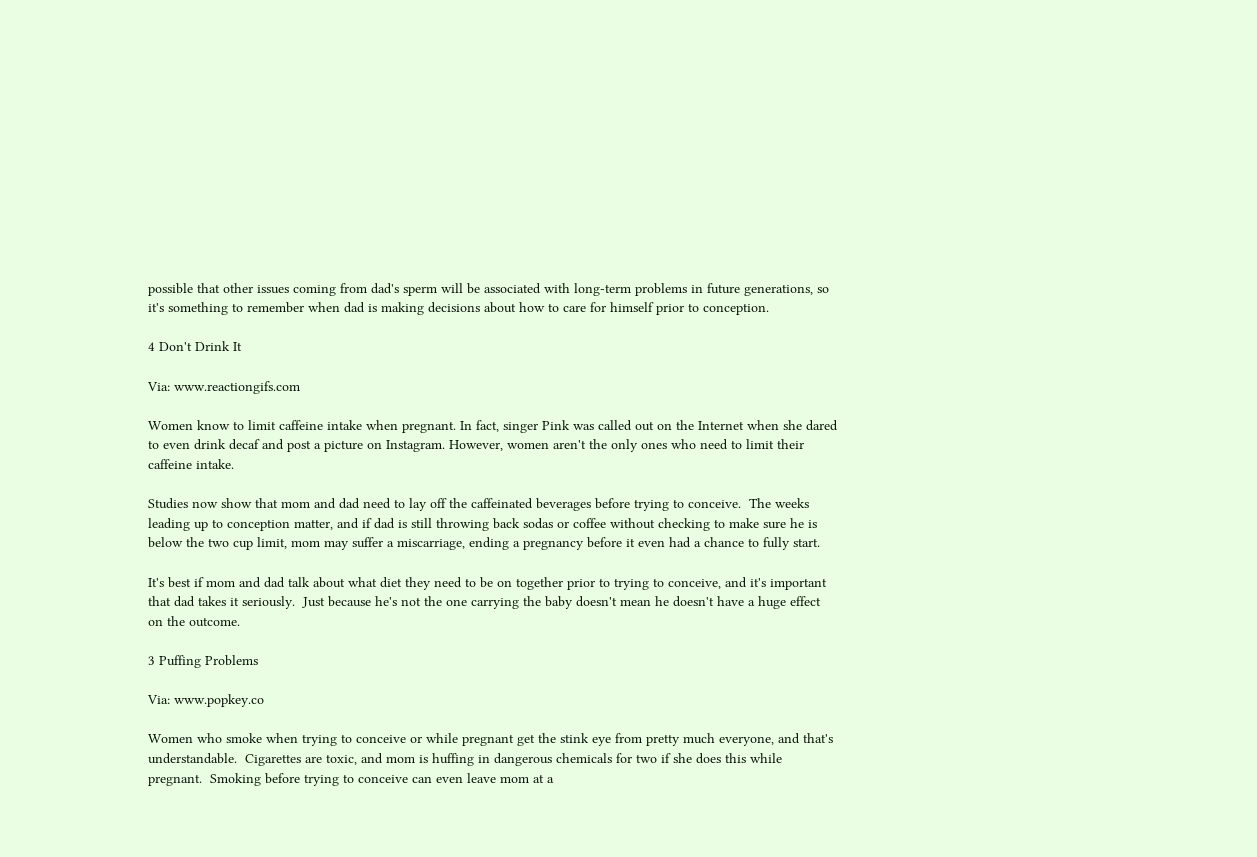possible that other issues coming from dad's sperm will be associated with long-term problems in future generations, so it's something to remember when dad is making decisions about how to care for himself prior to conception.

4 Don't Drink It

Via: www.reactiongifs.com

Women know to limit caffeine intake when pregnant. In fact, singer Pink was called out on the Internet when she dared to even drink decaf and post a picture on Instagram. However, women aren't the only ones who need to limit their caffeine intake.

Studies now show that mom and dad need to lay off the caffeinated beverages before trying to conceive.  The weeks leading up to conception matter, and if dad is still throwing back sodas or coffee without checking to make sure he is below the two cup limit, mom may suffer a miscarriage, ending a pregnancy before it even had a chance to fully start.

It's best if mom and dad talk about what diet they need to be on together prior to trying to conceive, and it's important that dad takes it seriously.  Just because he's not the one carrying the baby doesn't mean he doesn't have a huge effect on the outcome.

3 Puffing Problems

Via: www.popkey.co

Women who smoke when trying to conceive or while pregnant get the stink eye from pretty much everyone, and that's understandable.  Cigarettes are toxic, and mom is huffing in dangerous chemicals for two if she does this while pregnant.  Smoking before trying to conceive can even leave mom at a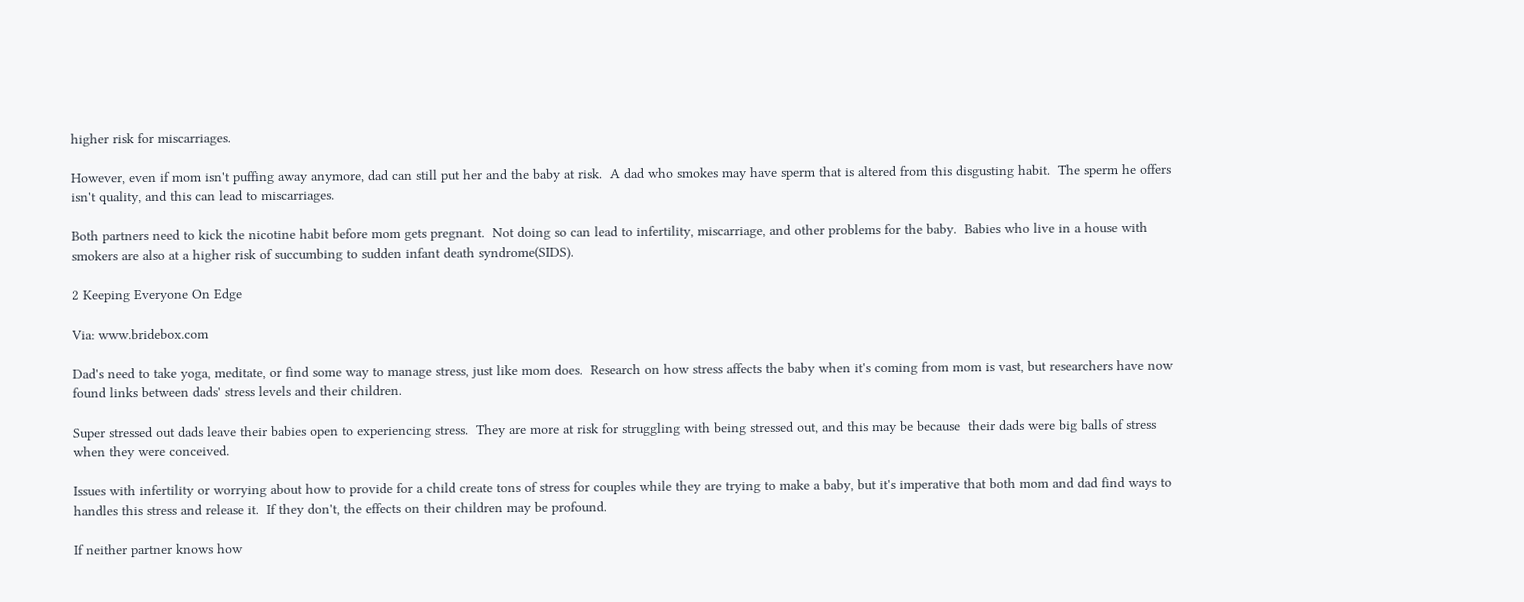higher risk for miscarriages.

However, even if mom isn't puffing away anymore, dad can still put her and the baby at risk.  A dad who smokes may have sperm that is altered from this disgusting habit.  The sperm he offers isn't quality, and this can lead to miscarriages.

Both partners need to kick the nicotine habit before mom gets pregnant.  Not doing so can lead to infertility, miscarriage, and other problems for the baby.  Babies who live in a house with smokers are also at a higher risk of succumbing to sudden infant death syndrome(SIDS).

2 Keeping Everyone On Edge

Via: www.bridebox.com

Dad's need to take yoga, meditate, or find some way to manage stress, just like mom does.  Research on how stress affects the baby when it's coming from mom is vast, but researchers have now found links between dads' stress levels and their children.

Super stressed out dads leave their babies open to experiencing stress.  They are more at risk for struggling with being stressed out, and this may be because  their dads were big balls of stress when they were conceived.

Issues with infertility or worrying about how to provide for a child create tons of stress for couples while they are trying to make a baby, but it's imperative that both mom and dad find ways to handles this stress and release it.  If they don't, the effects on their children may be profound.

If neither partner knows how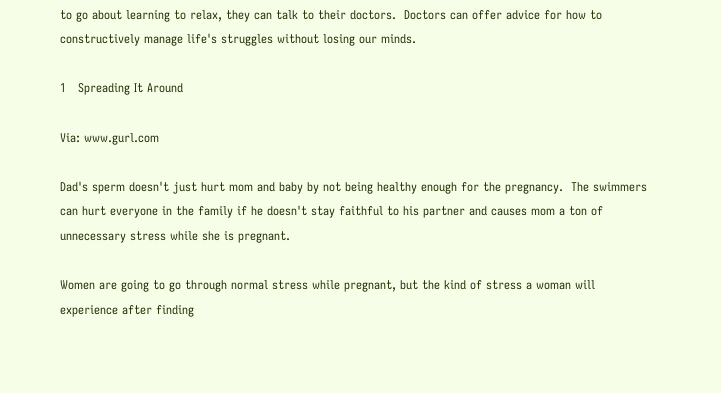to go about learning to relax, they can talk to their doctors.  Doctors can offer advice for how to constructively manage life's struggles without losing our minds.

1   Spreading It Around

Via: www.gurl.com

Dad's sperm doesn't just hurt mom and baby by not being healthy enough for the pregnancy.  The swimmers can hurt everyone in the family if he doesn't stay faithful to his partner and causes mom a ton of unnecessary stress while she is pregnant.

Women are going to go through normal stress while pregnant, but the kind of stress a woman will experience after finding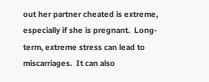out her partner cheated is extreme, especially if she is pregnant.  Long-term, extreme stress can lead to miscarriages.  It can also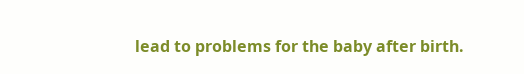lead to problems for the baby after birth.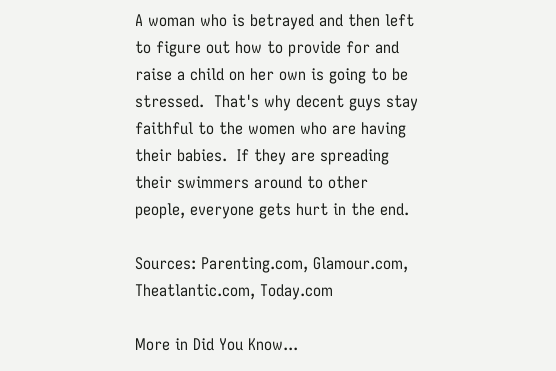A woman who is betrayed and then left to figure out how to provide for and raise a child on her own is going to be stressed.  That's why decent guys stay faithful to the women who are having their babies.  If they are spreading their swimmers around to other people, everyone gets hurt in the end.

Sources: Parenting.com, Glamour.com, Theatlantic.com, Today.com

More in Did You Know...